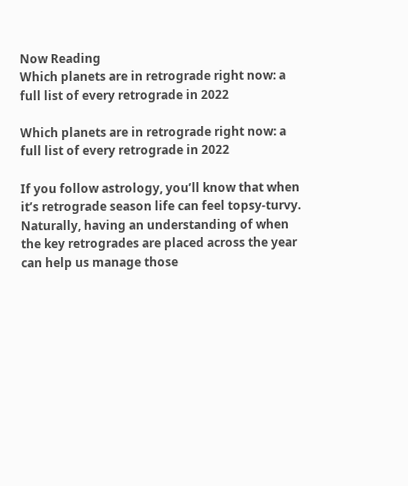Now Reading
Which planets are in retrograde right now: a full list of every retrograde in 2022

Which planets are in retrograde right now: a full list of every retrograde in 2022

If you follow astrology, you’ll know that when it’s retrograde season life can feel topsy-turvy. Naturally, having an understanding of when the key retrogrades are placed across the year can help us manage those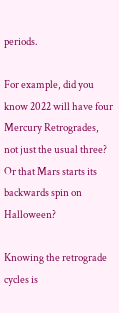periods.

For example, did you know 2022 will have four Mercury Retrogrades, not just the usual three? Or that Mars starts its backwards spin on Halloween?

Knowing the retrograde cycles is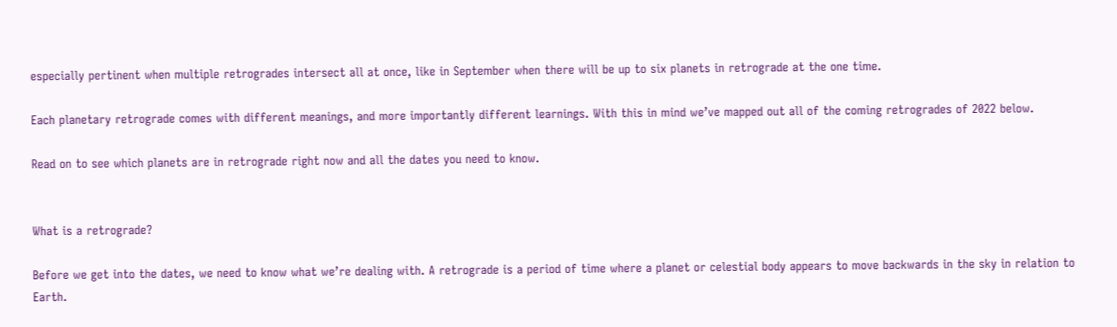especially pertinent when multiple retrogrades intersect all at once, like in September when there will be up to six planets in retrograde at the one time.

Each planetary retrograde comes with different meanings, and more importantly different learnings. With this in mind we’ve mapped out all of the coming retrogrades of 2022 below.

Read on to see which planets are in retrograde right now and all the dates you need to know.


What is a retrograde?

Before we get into the dates, we need to know what we’re dealing with. A retrograde is a period of time where a planet or celestial body appears to move backwards in the sky in relation to Earth.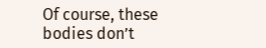Of course, these bodies don’t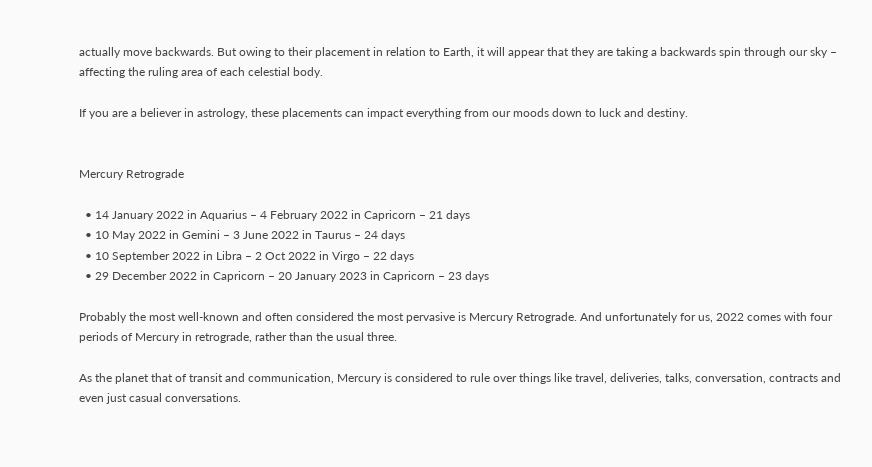actually move backwards. But owing to their placement in relation to Earth, it will appear that they are taking a backwards spin through our sky – affecting the ruling area of each celestial body.

If you are a believer in astrology, these placements can impact everything from our moods down to luck and destiny.


Mercury Retrograde

  • 14 January 2022 in Aquarius – 4 February 2022 in Capricorn – 21 days
  • 10 May 2022 in Gemini – 3 June 2022 in Taurus – 24 days
  • 10 September 2022 in Libra – 2 Oct 2022 in Virgo – 22 days
  • 29 December 2022 in Capricorn – 20 January 2023 in Capricorn – 23 days

Probably the most well-known and often considered the most pervasive is Mercury Retrograde. And unfortunately for us, 2022 comes with four periods of Mercury in retrograde, rather than the usual three.

As the planet that of transit and communication, Mercury is considered to rule over things like travel, deliveries, talks, conversation, contracts and even just casual conversations.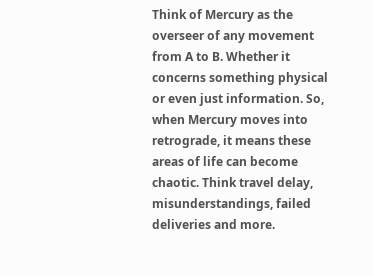Think of Mercury as the overseer of any movement from A to B. Whether it concerns something physical or even just information. So, when Mercury moves into retrograde, it means these areas of life can become chaotic. Think travel delay, misunderstandings, failed deliveries and more.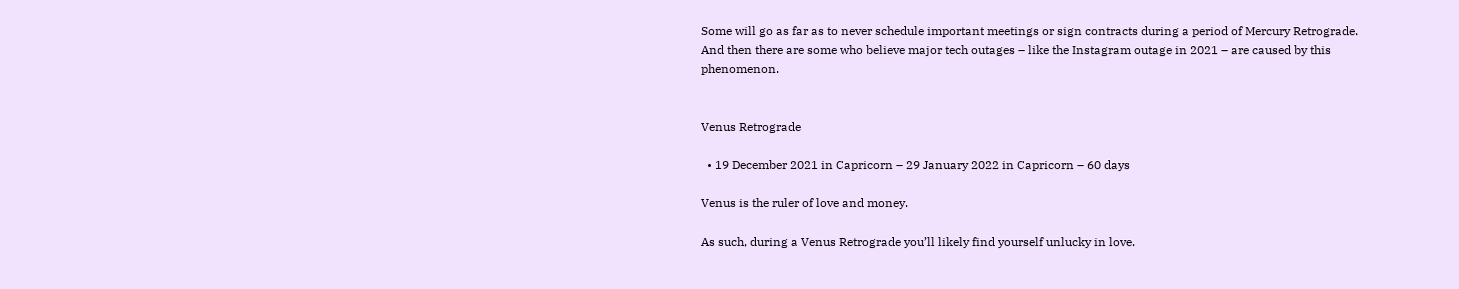Some will go as far as to never schedule important meetings or sign contracts during a period of Mercury Retrograde. And then there are some who believe major tech outages – like the Instagram outage in 2021 – are caused by this phenomenon.


Venus Retrograde

  • 19 December 2021 in Capricorn – 29 January 2022 in Capricorn – 60 days

Venus is the ruler of love and money.

As such, during a Venus Retrograde you’ll likely find yourself unlucky in love.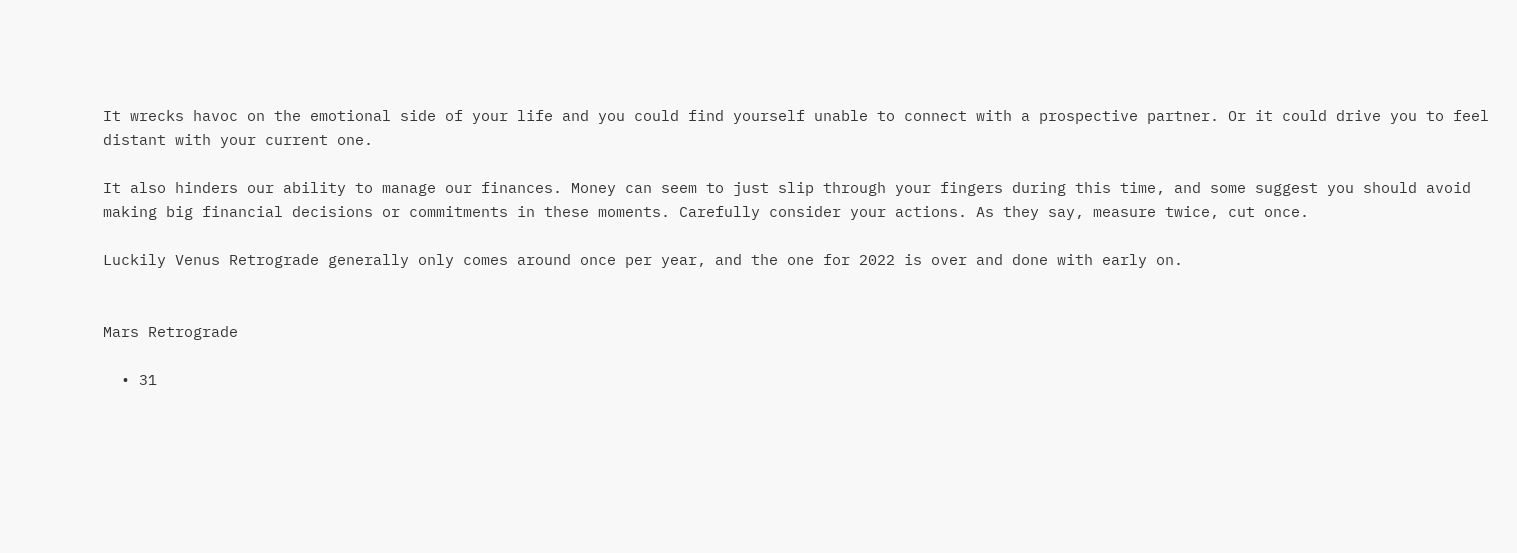It wrecks havoc on the emotional side of your life and you could find yourself unable to connect with a prospective partner. Or it could drive you to feel distant with your current one.

It also hinders our ability to manage our finances. Money can seem to just slip through your fingers during this time, and some suggest you should avoid making big financial decisions or commitments in these moments. Carefully consider your actions. As they say, measure twice, cut once.

Luckily Venus Retrograde generally only comes around once per year, and the one for 2022 is over and done with early on.


Mars Retrograde

  • 31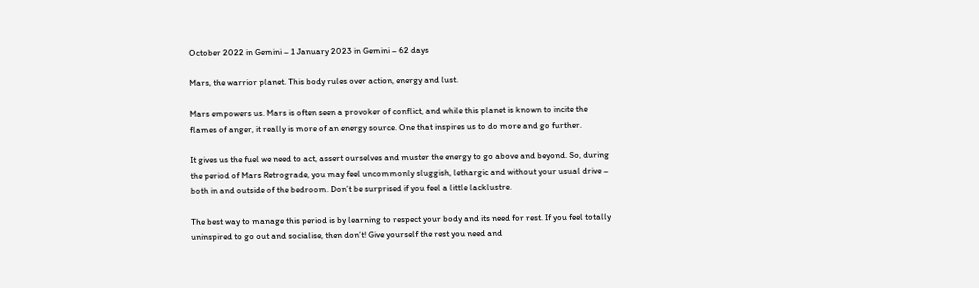October 2022 in Gemini – 1 January 2023 in Gemini – 62 days

Mars, the warrior planet. This body rules over action, energy and lust.

Mars empowers us. Mars is often seen a provoker of conflict, and while this planet is known to incite the flames of anger, it really is more of an energy source. One that inspires us to do more and go further.

It gives us the fuel we need to act, assert ourselves and muster the energy to go above and beyond. So, during the period of Mars Retrograde, you may feel uncommonly sluggish, lethargic and without your usual drive – both in and outside of the bedroom. Don’t be surprised if you feel a little lacklustre.

The best way to manage this period is by learning to respect your body and its need for rest. If you feel totally uninspired to go out and socialise, then don’t! Give yourself the rest you need and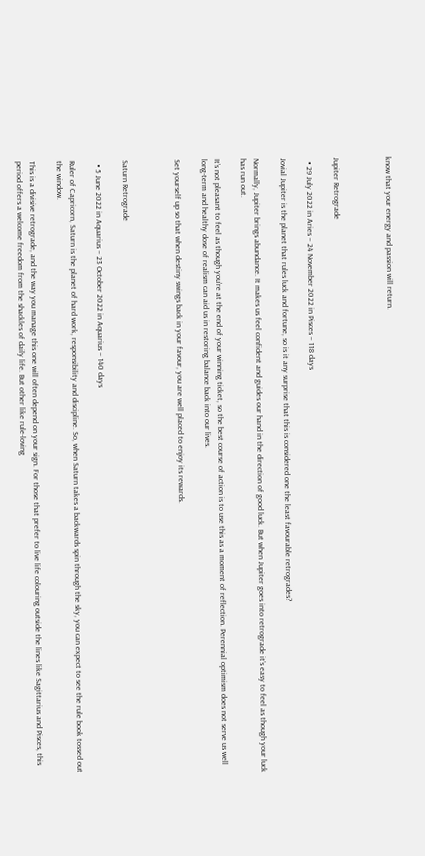know that your energy and passion will return.



Jupiter Retrograde

  • 29 July 2022 in Aries – 24 November 2022 in Pisces – 118 days

Jovial Jupiter is the planet that rules luck and fortune, so is it any surprise that this is considered one the least favourable retrogrades?

Normally, Jupiter brings abundance. It makes us feel confident and guides our hand in the direction of good luck. But when Jupiter goes into retrograde it’s easy to feel as though your luck has run out.

It’s not pleasant to feel as though you’re at the end of your winning ticket, so the best course of action is to use this as a moment of reflection. Perennial optimism does not serve us well long-term and healthy dose of realism can aid us in restoring balance back into our lives.

Set yourself up so that when destiny swings back in your favour, you are well placed to enjoy its rewards.



Saturn Retrograde

  • 5 June 2022 in Aquarius – 23 October 2022 in Aquarius – 140 days

Ruler of Capricorn, Saturn is the planet of hard work, responsibility and discipline. So, when Saturn takes a backwards spin through the sky, you can expect to see the rule book tossed out the window.

This is a divisive retrograde, and the way you manage this one will often depend on your sign. For those that prefer to live life colouring outside the lines like Sagittarius and Pisces, this period offers a welcome freedom from the shackles of daily life. But other like rule-loving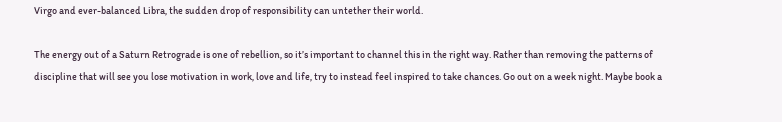Virgo and ever-balanced Libra, the sudden drop of responsibility can untether their world.

The energy out of a Saturn Retrograde is one of rebellion, so it’s important to channel this in the right way. Rather than removing the patterns of discipline that will see you lose motivation in work, love and life, try to instead feel inspired to take chances. Go out on a week night. Maybe book a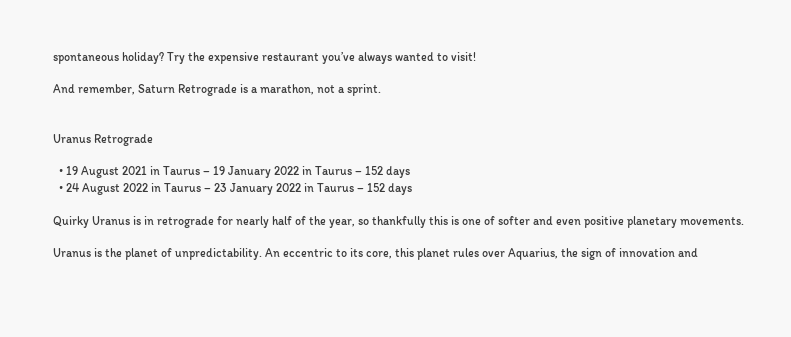spontaneous holiday? Try the expensive restaurant you’ve always wanted to visit!

And remember, Saturn Retrograde is a marathon, not a sprint.


Uranus Retrograde

  • 19 August 2021 in Taurus – 19 January 2022 in Taurus – 152 days
  • 24 August 2022 in Taurus – 23 January 2022 in Taurus – 152 days

Quirky Uranus is in retrograde for nearly half of the year, so thankfully this is one of softer and even positive planetary movements.

Uranus is the planet of unpredictability. An eccentric to its core, this planet rules over Aquarius, the sign of innovation and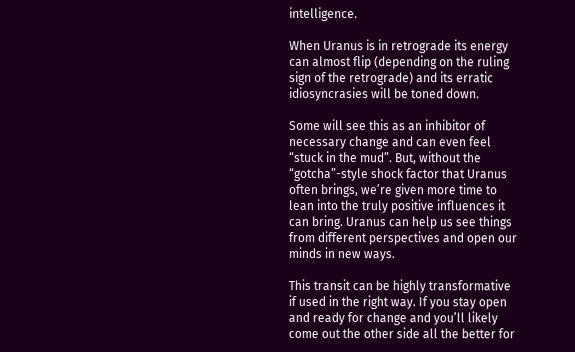intelligence.

When Uranus is in retrograde its energy can almost flip (depending on the ruling sign of the retrograde) and its erratic idiosyncrasies will be toned down.

Some will see this as an inhibitor of necessary change and can even feel “stuck in the mud”. But, without the “gotcha”-style shock factor that Uranus often brings, we’re given more time to lean into the truly positive influences it can bring. Uranus can help us see things from different perspectives and open our minds in new ways.

This transit can be highly transformative if used in the right way. If you stay open and ready for change and you’ll likely come out the other side all the better for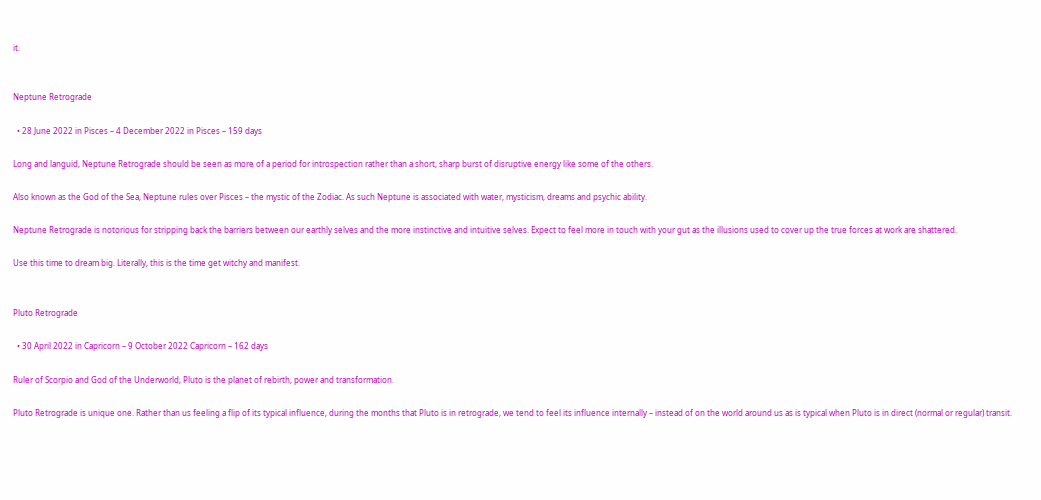it.


Neptune Retrograde

  • 28 June 2022 in Pisces – 4 December 2022 in Pisces – 159 days

Long and languid, Neptune Retrograde should be seen as more of a period for introspection rather than a short, sharp burst of disruptive energy like some of the others.

Also known as the God of the Sea, Neptune rules over Pisces – the mystic of the Zodiac. As such Neptune is associated with water, mysticism, dreams and psychic ability.

Neptune Retrograde is notorious for stripping back the barriers between our earthly selves and the more instinctive and intuitive selves. Expect to feel more in touch with your gut as the illusions used to cover up the true forces at work are shattered.

Use this time to dream big. Literally, this is the time get witchy and manifest.


Pluto Retrograde

  • 30 April 2022 in Capricorn – 9 October 2022 Capricorn – 162 days

Ruler of Scorpio and God of the Underworld, Pluto is the planet of rebirth, power and transformation.

Pluto Retrograde is unique one. Rather than us feeling a flip of its typical influence, during the months that Pluto is in retrograde, we tend to feel its influence internally – instead of on the world around us as is typical when Pluto is in direct (normal or regular) transit.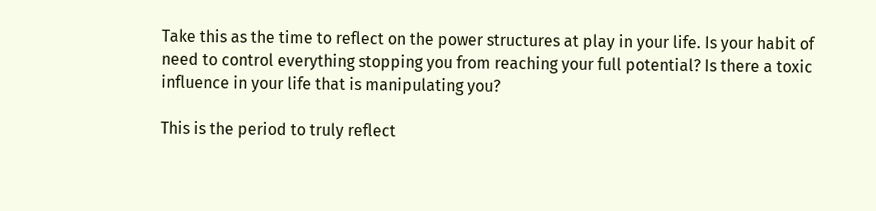Take this as the time to reflect on the power structures at play in your life. Is your habit of need to control everything stopping you from reaching your full potential? Is there a toxic influence in your life that is manipulating you?

This is the period to truly reflect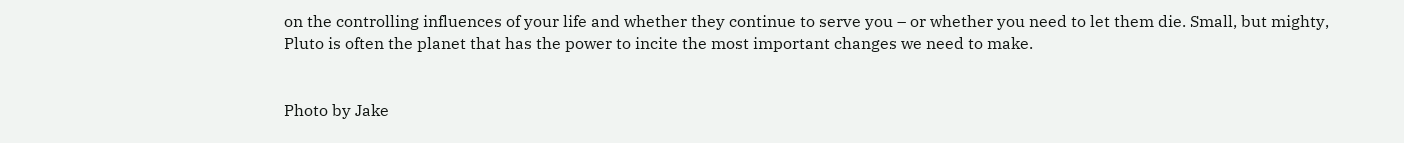on the controlling influences of your life and whether they continue to serve you – or whether you need to let them die. Small, but mighty, Pluto is often the planet that has the power to incite the most important changes we need to make.


Photo by Jake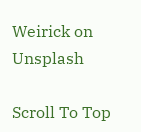Weirick on Unsplash

Scroll To Top